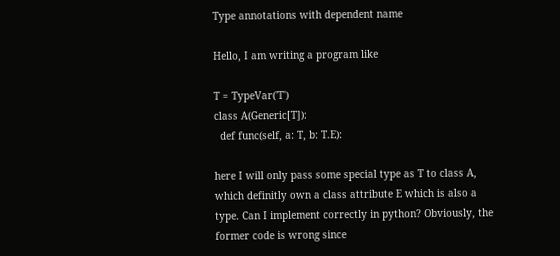Type annotations with dependent name

Hello, I am writing a program like

T = TypeVar('T')
class A(Generic[T]):
  def func(self, a: T, b: T.E):

here I will only pass some special type as T to class A, which definitly own a class attribute E which is also a type. Can I implement correctly in python? Obviously, the former code is wrong since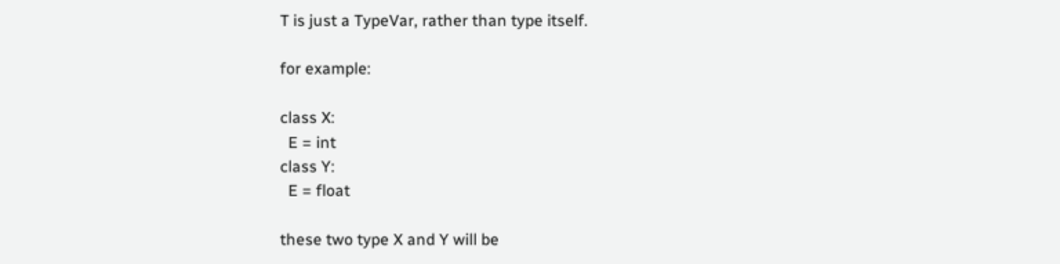T is just a TypeVar, rather than type itself.

for example:

class X:
  E = int
class Y:
  E = float

these two type X and Y will be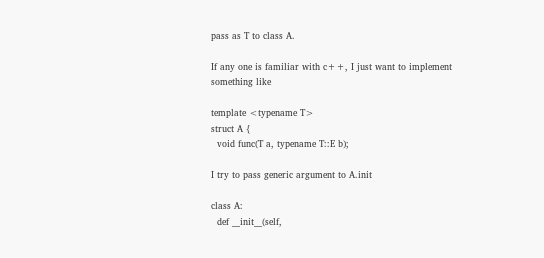pass as T to class A.

If any one is familiar with c++, I just want to implement something like

template <typename T>
struct A {
  void func(T a, typename T::E b);

I try to pass generic argument to A.init

class A:
  def __init__(self,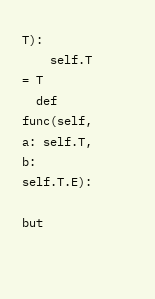T):
    self.T = T
  def func(self, a: self.T, b: self.T.E):

but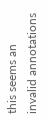this seems an invalid annotations